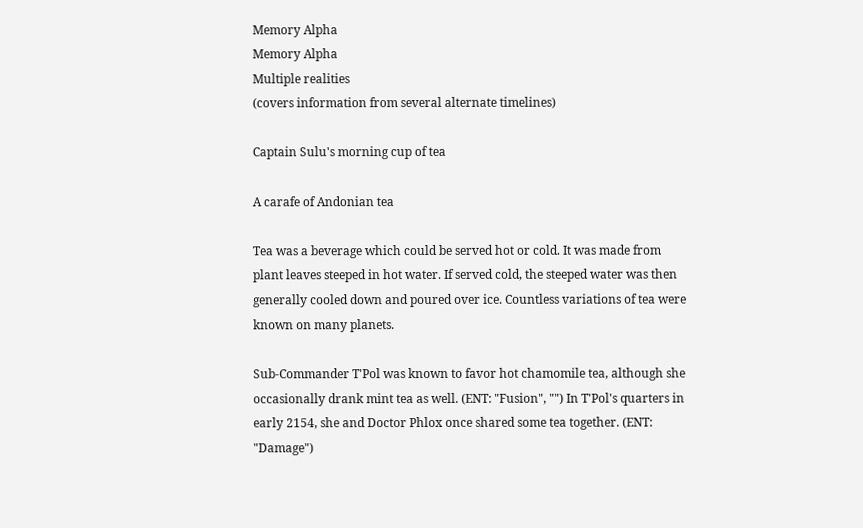Memory Alpha
Memory Alpha
Multiple realities
(covers information from several alternate timelines)

Captain Sulu's morning cup of tea

A carafe of Andonian tea

Tea was a beverage which could be served hot or cold. It was made from plant leaves steeped in hot water. If served cold, the steeped water was then generally cooled down and poured over ice. Countless variations of tea were known on many planets.

Sub-Commander T'Pol was known to favor hot chamomile tea, although she occasionally drank mint tea as well. (ENT: "Fusion", "") In T'Pol's quarters in early 2154, she and Doctor Phlox once shared some tea together. (ENT: "Damage")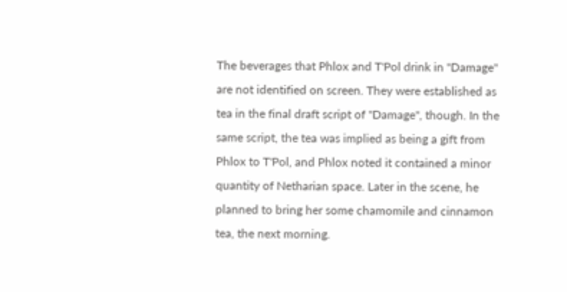The beverages that Phlox and T'Pol drink in "Damage" are not identified on screen. They were established as tea in the final draft script of "Damage", though. In the same script, the tea was implied as being a gift from Phlox to T'Pol, and Phlox noted it contained a minor quantity of Netharian space. Later in the scene, he planned to bring her some chamomile and cinnamon tea, the next morning.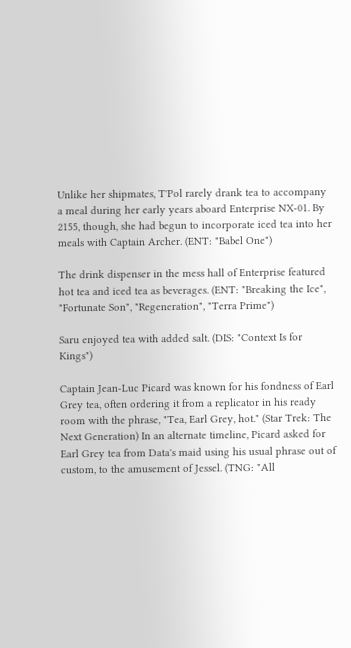Unlike her shipmates, T'Pol rarely drank tea to accompany a meal during her early years aboard Enterprise NX-01. By 2155, though, she had begun to incorporate iced tea into her meals with Captain Archer. (ENT: "Babel One")

The drink dispenser in the mess hall of Enterprise featured hot tea and iced tea as beverages. (ENT: "Breaking the Ice", "Fortunate Son", "Regeneration", "Terra Prime")

Saru enjoyed tea with added salt. (DIS: "Context Is for Kings")

Captain Jean-Luc Picard was known for his fondness of Earl Grey tea, often ordering it from a replicator in his ready room with the phrase, "Tea, Earl Grey, hot." (Star Trek: The Next Generation) In an alternate timeline, Picard asked for Earl Grey tea from Data's maid using his usual phrase out of custom, to the amusement of Jessel. (TNG: "All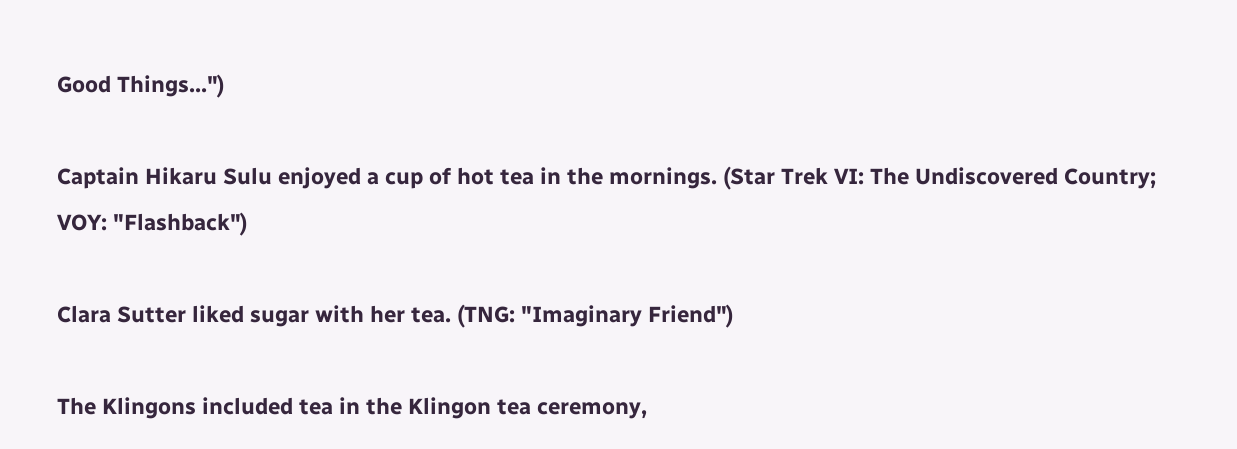Good Things...")

Captain Hikaru Sulu enjoyed a cup of hot tea in the mornings. (Star Trek VI: The Undiscovered Country; VOY: "Flashback")

Clara Sutter liked sugar with her tea. (TNG: "Imaginary Friend")

The Klingons included tea in the Klingon tea ceremony,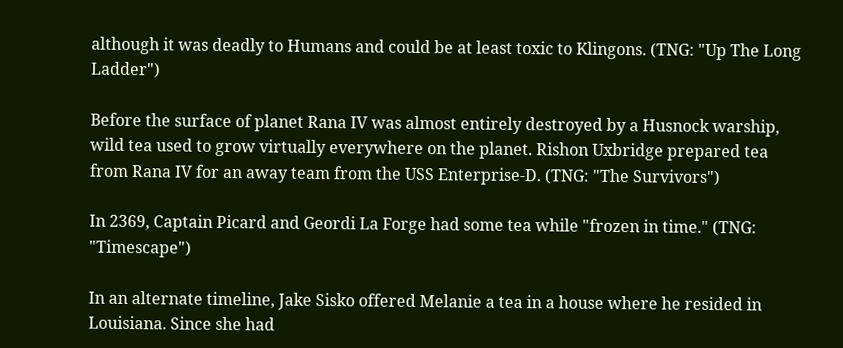although it was deadly to Humans and could be at least toxic to Klingons. (TNG: "Up The Long Ladder")

Before the surface of planet Rana IV was almost entirely destroyed by a Husnock warship, wild tea used to grow virtually everywhere on the planet. Rishon Uxbridge prepared tea from Rana IV for an away team from the USS Enterprise-D. (TNG: "The Survivors")

In 2369, Captain Picard and Geordi La Forge had some tea while "frozen in time." (TNG: "Timescape")

In an alternate timeline, Jake Sisko offered Melanie a tea in a house where he resided in Louisiana. Since she had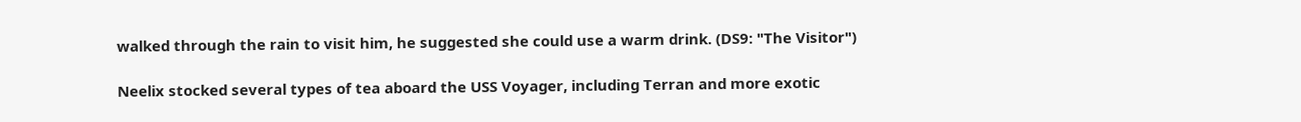walked through the rain to visit him, he suggested she could use a warm drink. (DS9: "The Visitor")

Neelix stocked several types of tea aboard the USS Voyager, including Terran and more exotic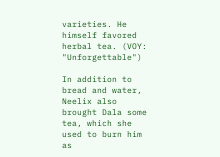varieties. He himself favored herbal tea. (VOY: "Unforgettable")

In addition to bread and water, Neelix also brought Dala some tea, which she used to burn him as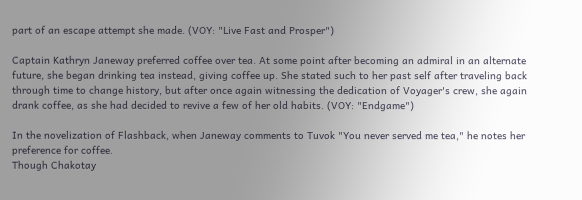part of an escape attempt she made. (VOY: "Live Fast and Prosper")

Captain Kathryn Janeway preferred coffee over tea. At some point after becoming an admiral in an alternate future, she began drinking tea instead, giving coffee up. She stated such to her past self after traveling back through time to change history, but after once again witnessing the dedication of Voyager's crew, she again drank coffee, as she had decided to revive a few of her old habits. (VOY: "Endgame")

In the novelization of Flashback, when Janeway comments to Tuvok "You never served me tea," he notes her preference for coffee.
Though Chakotay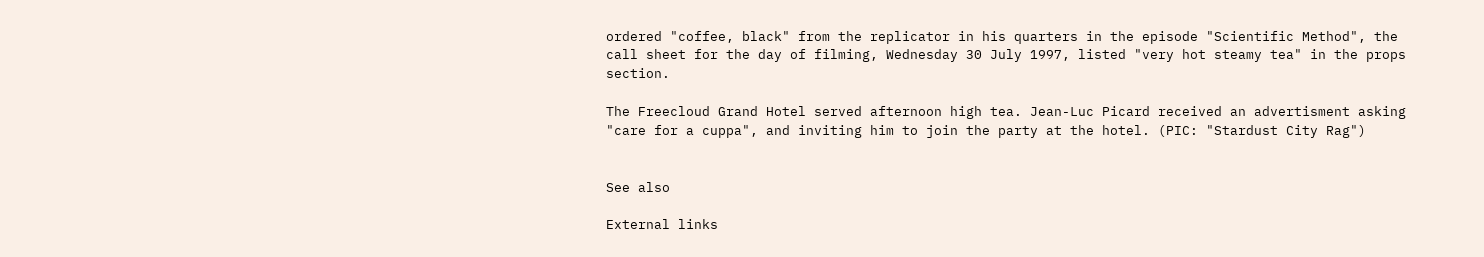ordered "coffee, black" from the replicator in his quarters in the episode "Scientific Method", the call sheet for the day of filming, Wednesday 30 July 1997, listed "very hot steamy tea" in the props section.

The Freecloud Grand Hotel served afternoon high tea. Jean-Luc Picard received an advertisment asking "care for a cuppa", and inviting him to join the party at the hotel. (PIC: "Stardust City Rag")


See also

External links